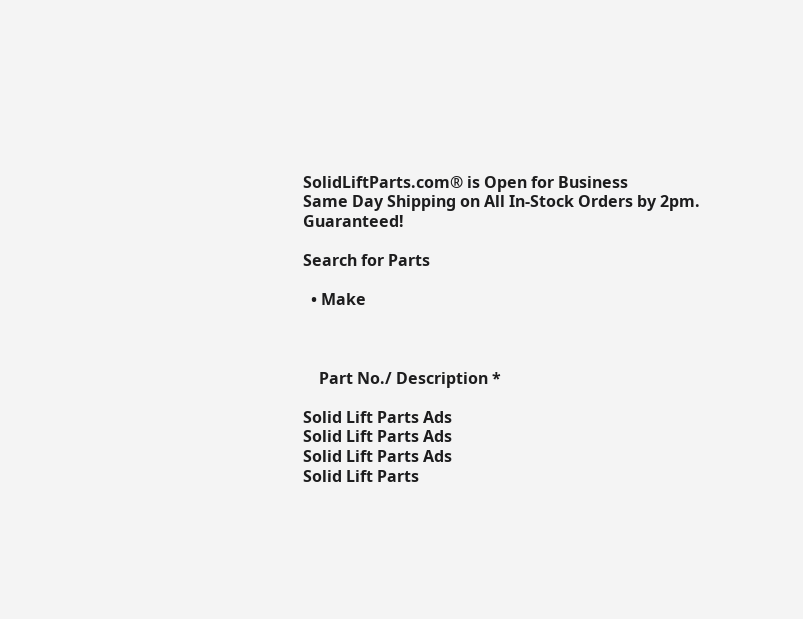SolidLiftParts.com® is Open for Business
Same Day Shipping on All In-Stock Orders by 2pm. Guaranteed!

Search for Parts

  • Make



    Part No./ Description *

Solid Lift Parts Ads
Solid Lift Parts Ads
Solid Lift Parts Ads
Solid Lift Parts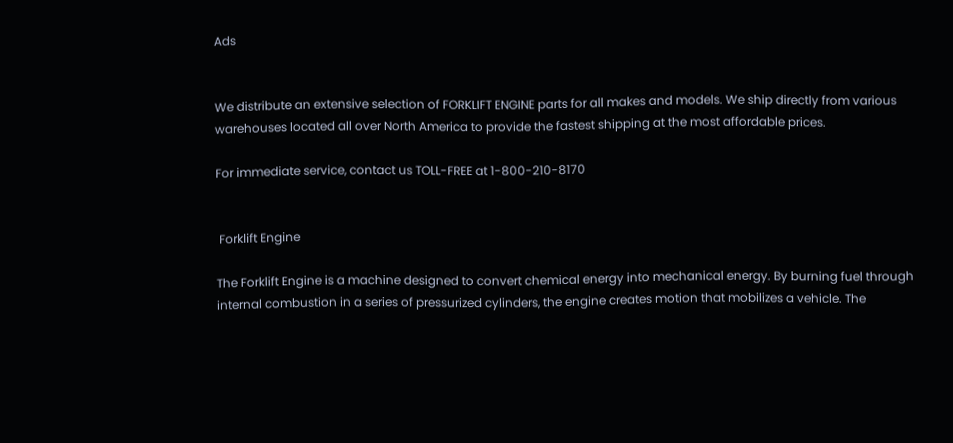Ads


We distribute an extensive selection of FORKLIFT ENGINE parts for all makes and models. We ship directly from various warehouses located all over North America to provide the fastest shipping at the most affordable prices.

For immediate service, contact us TOLL-FREE at 1-800-210-8170


 Forklift Engine

The Forklift Engine is a machine designed to convert chemical energy into mechanical energy. By burning fuel through internal combustion in a series of pressurized cylinders, the engine creates motion that mobilizes a vehicle. The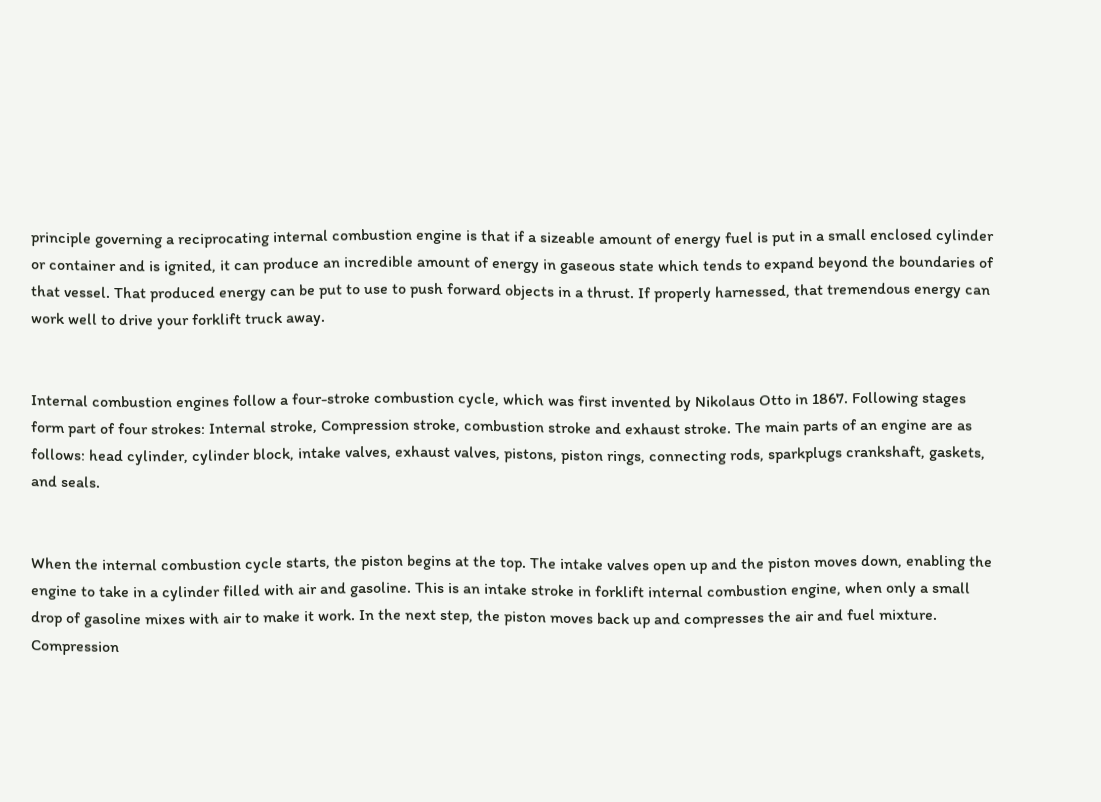principle governing a reciprocating internal combustion engine is that if a sizeable amount of energy fuel is put in a small enclosed cylinder or container and is ignited, it can produce an incredible amount of energy in gaseous state which tends to expand beyond the boundaries of that vessel. That produced energy can be put to use to push forward objects in a thrust. If properly harnessed, that tremendous energy can work well to drive your forklift truck away.


Internal combustion engines follow a four-stroke combustion cycle, which was first invented by Nikolaus Otto in 1867. Following stages form part of four strokes: Internal stroke, Compression stroke, combustion stroke and exhaust stroke. The main parts of an engine are as follows: head cylinder, cylinder block, intake valves, exhaust valves, pistons, piston rings, connecting rods, sparkplugs crankshaft, gaskets, and seals.


When the internal combustion cycle starts, the piston begins at the top. The intake valves open up and the piston moves down, enabling the engine to take in a cylinder filled with air and gasoline. This is an intake stroke in forklift internal combustion engine, when only a small drop of gasoline mixes with air to make it work. In the next step, the piston moves back up and compresses the air and fuel mixture. Compression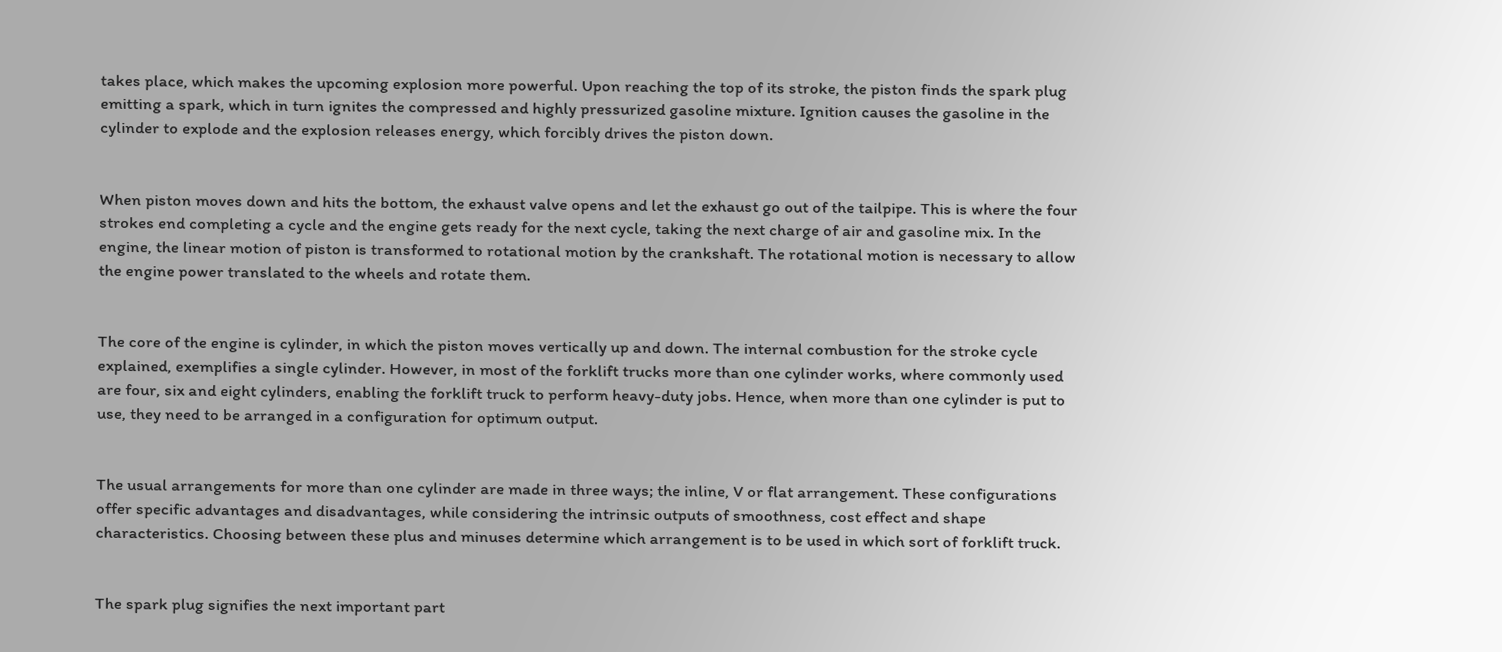takes place, which makes the upcoming explosion more powerful. Upon reaching the top of its stroke, the piston finds the spark plug emitting a spark, which in turn ignites the compressed and highly pressurized gasoline mixture. Ignition causes the gasoline in the cylinder to explode and the explosion releases energy, which forcibly drives the piston down.


When piston moves down and hits the bottom, the exhaust valve opens and let the exhaust go out of the tailpipe. This is where the four strokes end completing a cycle and the engine gets ready for the next cycle, taking the next charge of air and gasoline mix. In the engine, the linear motion of piston is transformed to rotational motion by the crankshaft. The rotational motion is necessary to allow the engine power translated to the wheels and rotate them.


The core of the engine is cylinder, in which the piston moves vertically up and down. The internal combustion for the stroke cycle explained, exemplifies a single cylinder. However, in most of the forklift trucks more than one cylinder works, where commonly used are four, six and eight cylinders, enabling the forklift truck to perform heavy-duty jobs. Hence, when more than one cylinder is put to use, they need to be arranged in a configuration for optimum output.


The usual arrangements for more than one cylinder are made in three ways; the inline, V or flat arrangement. These configurations offer specific advantages and disadvantages, while considering the intrinsic outputs of smoothness, cost effect and shape characteristics. Choosing between these plus and minuses determine which arrangement is to be used in which sort of forklift truck.


The spark plug signifies the next important part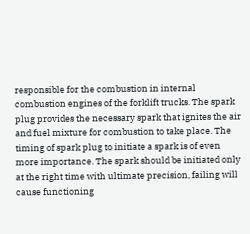responsible for the combustion in internal combustion engines of the forklift trucks. The spark plug provides the necessary spark that ignites the air and fuel mixture for combustion to take place. The timing of spark plug to initiate a spark is of even more importance. The spark should be initiated only at the right time with ultimate precision, failing will cause functioning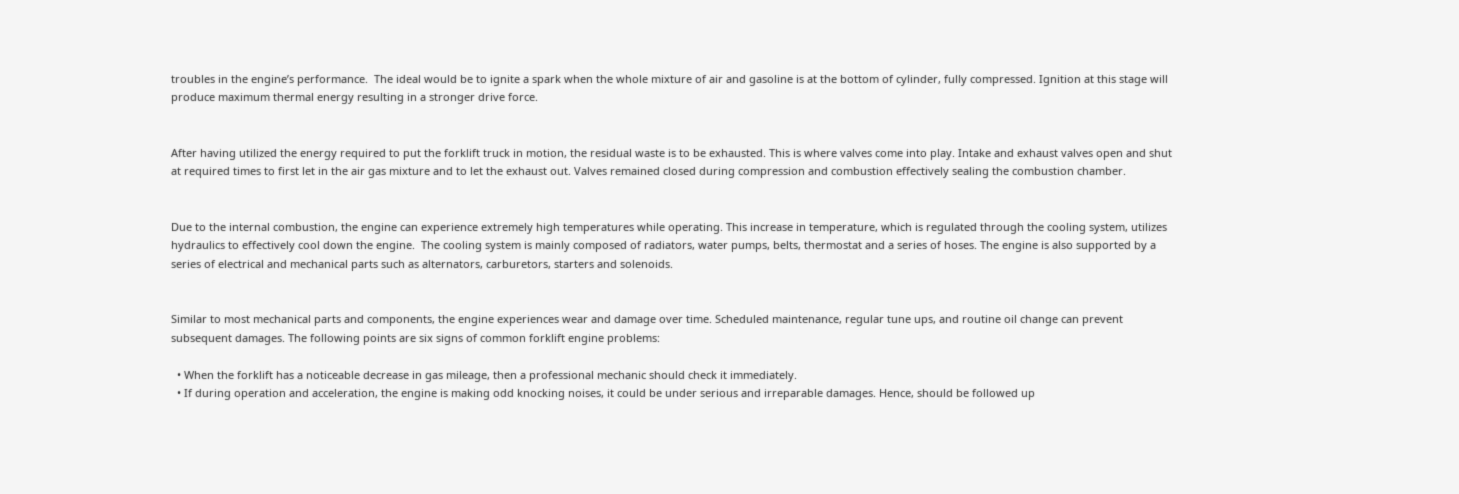troubles in the engine’s performance.  The ideal would be to ignite a spark when the whole mixture of air and gasoline is at the bottom of cylinder, fully compressed. Ignition at this stage will produce maximum thermal energy resulting in a stronger drive force.


After having utilized the energy required to put the forklift truck in motion, the residual waste is to be exhausted. This is where valves come into play. Intake and exhaust valves open and shut at required times to first let in the air gas mixture and to let the exhaust out. Valves remained closed during compression and combustion effectively sealing the combustion chamber.


Due to the internal combustion, the engine can experience extremely high temperatures while operating. This increase in temperature, which is regulated through the cooling system, utilizes hydraulics to effectively cool down the engine.  The cooling system is mainly composed of radiators, water pumps, belts, thermostat and a series of hoses. The engine is also supported by a series of electrical and mechanical parts such as alternators, carburetors, starters and solenoids.


Similar to most mechanical parts and components, the engine experiences wear and damage over time. Scheduled maintenance, regular tune ups, and routine oil change can prevent subsequent damages. The following points are six signs of common forklift engine problems:

  • When the forklift has a noticeable decrease in gas mileage, then a professional mechanic should check it immediately.
  • If during operation and acceleration, the engine is making odd knocking noises, it could be under serious and irreparable damages. Hence, should be followed up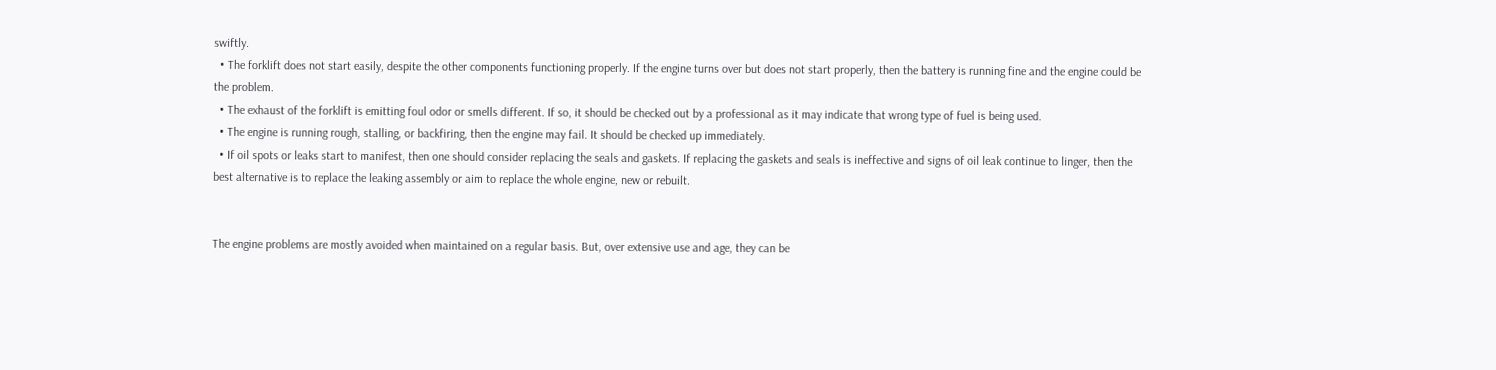swiftly.
  • The forklift does not start easily, despite the other components functioning properly. If the engine turns over but does not start properly, then the battery is running fine and the engine could be the problem.
  • The exhaust of the forklift is emitting foul odor or smells different. If so, it should be checked out by a professional as it may indicate that wrong type of fuel is being used.
  • The engine is running rough, stalling, or backfiring, then the engine may fail. It should be checked up immediately.
  • If oil spots or leaks start to manifest, then one should consider replacing the seals and gaskets. If replacing the gaskets and seals is ineffective and signs of oil leak continue to linger, then the best alternative is to replace the leaking assembly or aim to replace the whole engine, new or rebuilt.


The engine problems are mostly avoided when maintained on a regular basis. But, over extensive use and age, they can be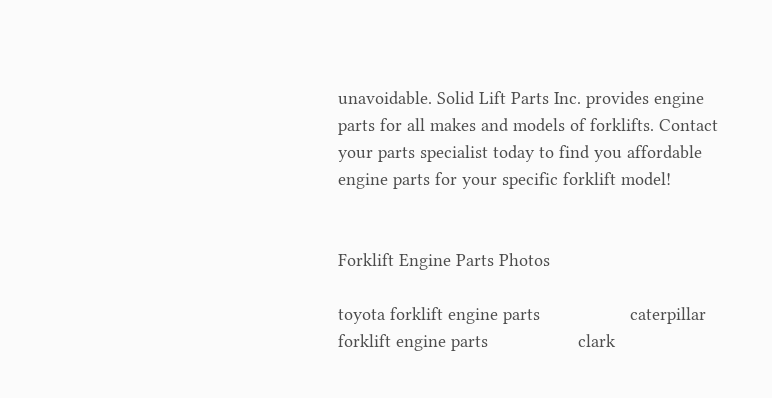unavoidable. Solid Lift Parts Inc. provides engine parts for all makes and models of forklifts. Contact your parts specialist today to find you affordable engine parts for your specific forklift model!


Forklift Engine Parts Photos

toyota forklift engine parts                  caterpillar forklift engine parts                  clark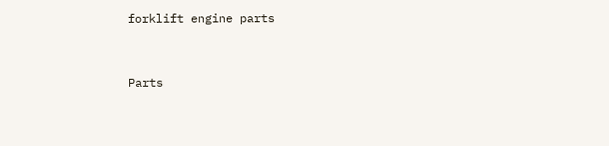forklift engine parts


Parts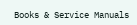Books & Service Manuals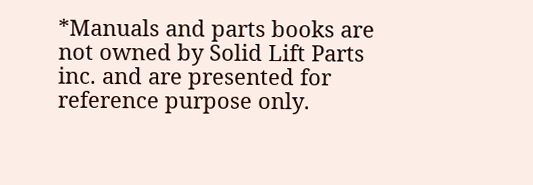*Manuals and parts books are not owned by Solid Lift Parts inc. and are presented for reference purpose only.